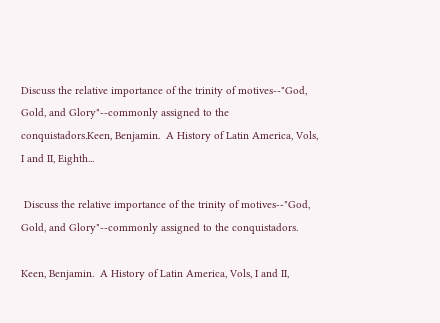Discuss the relative importance of the trinity of motives--"God, Gold, and Glory"--commonly assigned to the conquistadors.Keen, Benjamin.  A History of Latin America, Vols, I and II, Eighth...

 Discuss the relative importance of the trinity of motives--"God, Gold, and Glory"--commonly assigned to the conquistadors.

Keen, Benjamin.  A History of Latin America, Vols, I and II,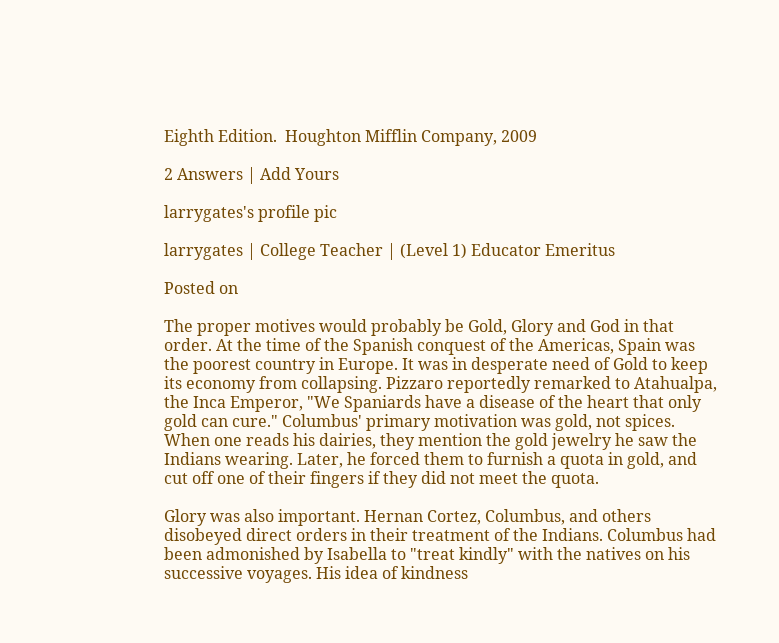Eighth Edition.  Houghton Mifflin Company, 2009

2 Answers | Add Yours

larrygates's profile pic

larrygates | College Teacher | (Level 1) Educator Emeritus

Posted on

The proper motives would probably be Gold, Glory and God in that order. At the time of the Spanish conquest of the Americas, Spain was the poorest country in Europe. It was in desperate need of Gold to keep its economy from collapsing. Pizzaro reportedly remarked to Atahualpa, the Inca Emperor, "We Spaniards have a disease of the heart that only gold can cure." Columbus' primary motivation was gold, not spices. When one reads his dairies, they mention the gold jewelry he saw the Indians wearing. Later, he forced them to furnish a quota in gold, and cut off one of their fingers if they did not meet the quota.

Glory was also important. Hernan Cortez, Columbus, and others disobeyed direct orders in their treatment of the Indians. Columbus had been admonished by Isabella to "treat kindly" with the natives on his successive voyages. His idea of kindness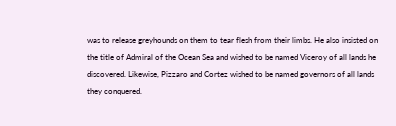was to release greyhounds on them to tear flesh from their limbs. He also insisted on the title of Admiral of the Ocean Sea and wished to be named Viceroy of all lands he discovered. Likewise, Pizzaro and Cortez wished to be named governors of all lands they conquered.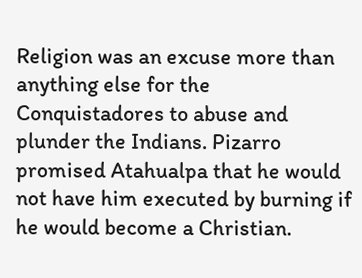Religion was an excuse more than anything else for the Conquistadores to abuse and plunder the Indians. Pizarro promised Atahualpa that he would not have him executed by burning if he would become a Christian.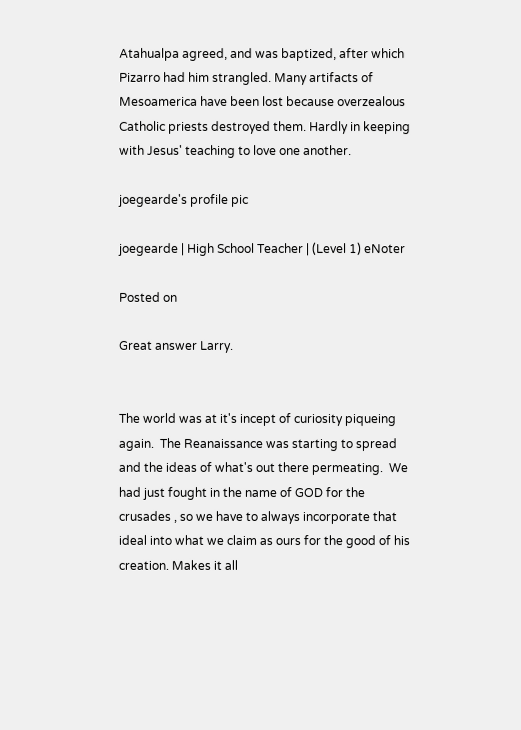Atahualpa agreed, and was baptized, after which Pizarro had him strangled. Many artifacts of Mesoamerica have been lost because overzealous Catholic priests destroyed them. Hardly in keeping with Jesus' teaching to love one another.

joegearde's profile pic

joegearde | High School Teacher | (Level 1) eNoter

Posted on

Great answer Larry.


The world was at it's incept of curiosity piqueing again.  The Reanaissance was starting to spread and the ideas of what's out there permeating.  We had just fought in the name of GOD for the crusades , so we have to always incorporate that ideal into what we claim as ours for the good of his creation. Makes it all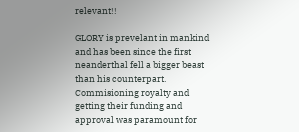relevant!!

GLORY is prevelant in mankind and has been since the first neanderthal fell a bigger beast than his counterpart.  Commisioning royalty and getting their funding and approval was paramount for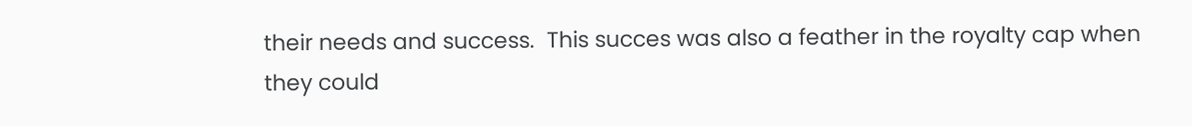their needs and success.  This succes was also a feather in the royalty cap when they could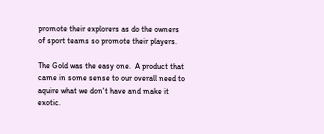promote their explorers as do the owners of sport teams so promote their players.

The Gold was the easy one.  A product that came in some sense to our overall need to aquire what we don't have and make it exotic.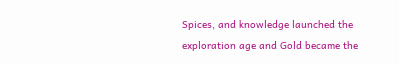Spices, and knowledge launched the exploration age and Gold became the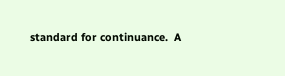standard for continuance.  A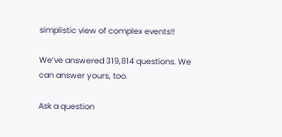simplistic view of complex events!!

We’ve answered 319,814 questions. We can answer yours, too.

Ask a question